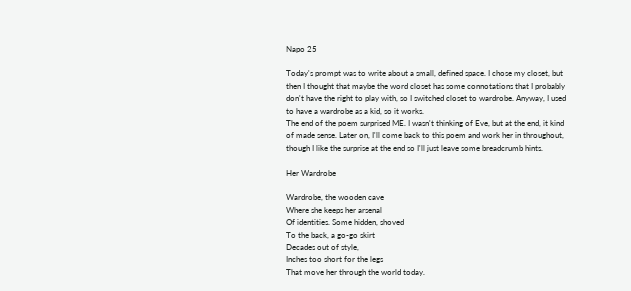Napo 25

Today's prompt was to write about a small, defined space. I chose my closet, but then I thought that maybe the word closet has some connotations that I probably don't have the right to play with, so I switched closet to wardrobe. Anyway, I used to have a wardrobe as a kid, so it works.
The end of the poem surprised ME. I wasn't thinking of Eve, but at the end, it kind of made sense. Later on, I'll come back to this poem and work her in throughout, though I like the surprise at the end so I'll just leave some breadcrumb hints.

Her Wardrobe

Wardrobe, the wooden cave
Where she keeps her arsenal
Of identities. Some hidden, shoved
To the back, a go-go skirt
Decades out of style,
Inches too short for the legs
That move her through the world today.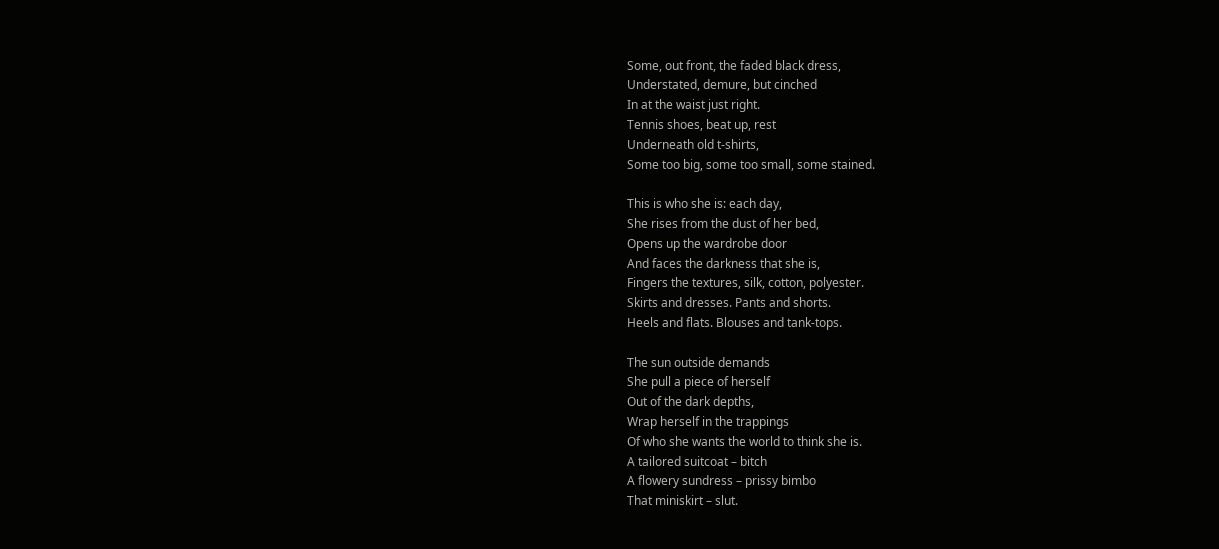Some, out front, the faded black dress,
Understated, demure, but cinched
In at the waist just right.
Tennis shoes, beat up, rest
Underneath old t-shirts,
Some too big, some too small, some stained.

This is who she is: each day,
She rises from the dust of her bed,
Opens up the wardrobe door
And faces the darkness that she is,
Fingers the textures, silk, cotton, polyester.
Skirts and dresses. Pants and shorts.
Heels and flats. Blouses and tank-tops.

The sun outside demands
She pull a piece of herself
Out of the dark depths,
Wrap herself in the trappings
Of who she wants the world to think she is.
A tailored suitcoat – bitch
A flowery sundress – prissy bimbo
That miniskirt – slut.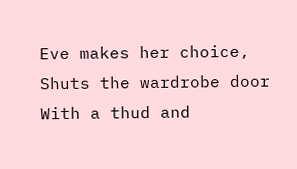Eve makes her choice,
Shuts the wardrobe door
With a thud and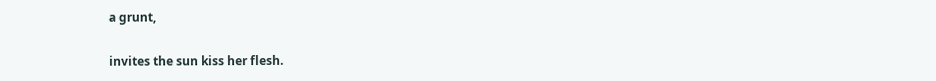a grunt,

invites the sun kiss her flesh.